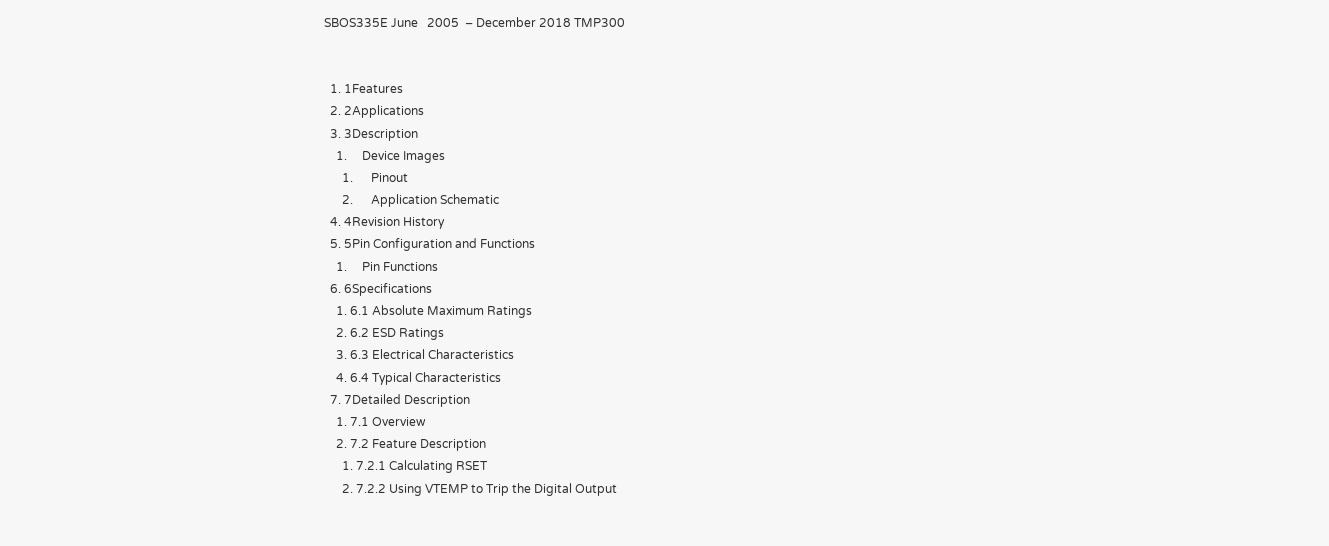SBOS335E June   2005  – December 2018 TMP300


  1. 1Features
  2. 2Applications
  3. 3Description
    1.     Device Images
      1.      Pinout
      2.      Application Schematic
  4. 4Revision History
  5. 5Pin Configuration and Functions
    1.     Pin Functions
  6. 6Specifications
    1. 6.1 Absolute Maximum Ratings
    2. 6.2 ESD Ratings
    3. 6.3 Electrical Characteristics
    4. 6.4 Typical Characteristics
  7. 7Detailed Description
    1. 7.1 Overview
    2. 7.2 Feature Description
      1. 7.2.1 Calculating RSET
      2. 7.2.2 Using VTEMP to Trip the Digital Output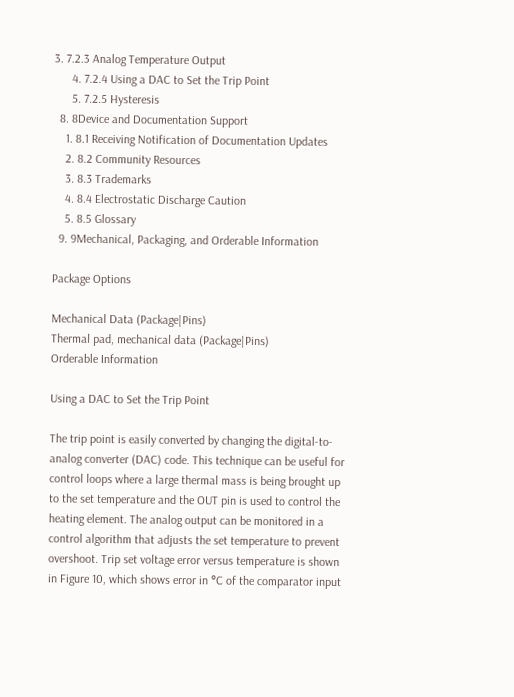3. 7.2.3 Analog Temperature Output
      4. 7.2.4 Using a DAC to Set the Trip Point
      5. 7.2.5 Hysteresis
  8. 8Device and Documentation Support
    1. 8.1 Receiving Notification of Documentation Updates
    2. 8.2 Community Resources
    3. 8.3 Trademarks
    4. 8.4 Electrostatic Discharge Caution
    5. 8.5 Glossary
  9. 9Mechanical, Packaging, and Orderable Information

Package Options

Mechanical Data (Package|Pins)
Thermal pad, mechanical data (Package|Pins)
Orderable Information

Using a DAC to Set the Trip Point

The trip point is easily converted by changing the digital-to-analog converter (DAC) code. This technique can be useful for control loops where a large thermal mass is being brought up to the set temperature and the OUT pin is used to control the heating element. The analog output can be monitored in a control algorithm that adjusts the set temperature to prevent overshoot. Trip set voltage error versus temperature is shown in Figure 10, which shows error in °C of the comparator input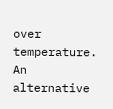over temperature. An alternative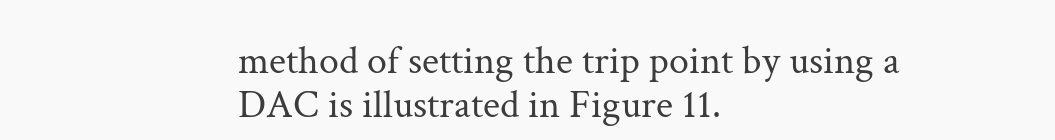method of setting the trip point by using a DAC is illustrated in Figure 11.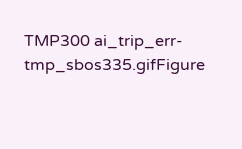TMP300 ai_trip_err-tmp_sbos335.gifFigure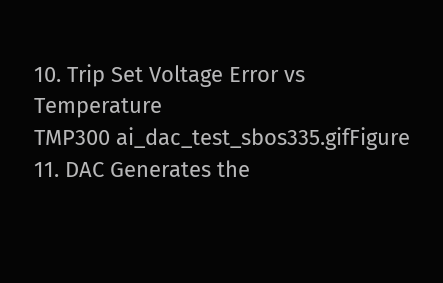10. Trip Set Voltage Error vs Temperature
TMP300 ai_dac_test_sbos335.gifFigure 11. DAC Generates the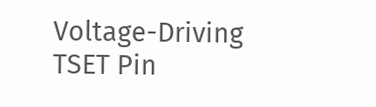Voltage-Driving TSET Pin